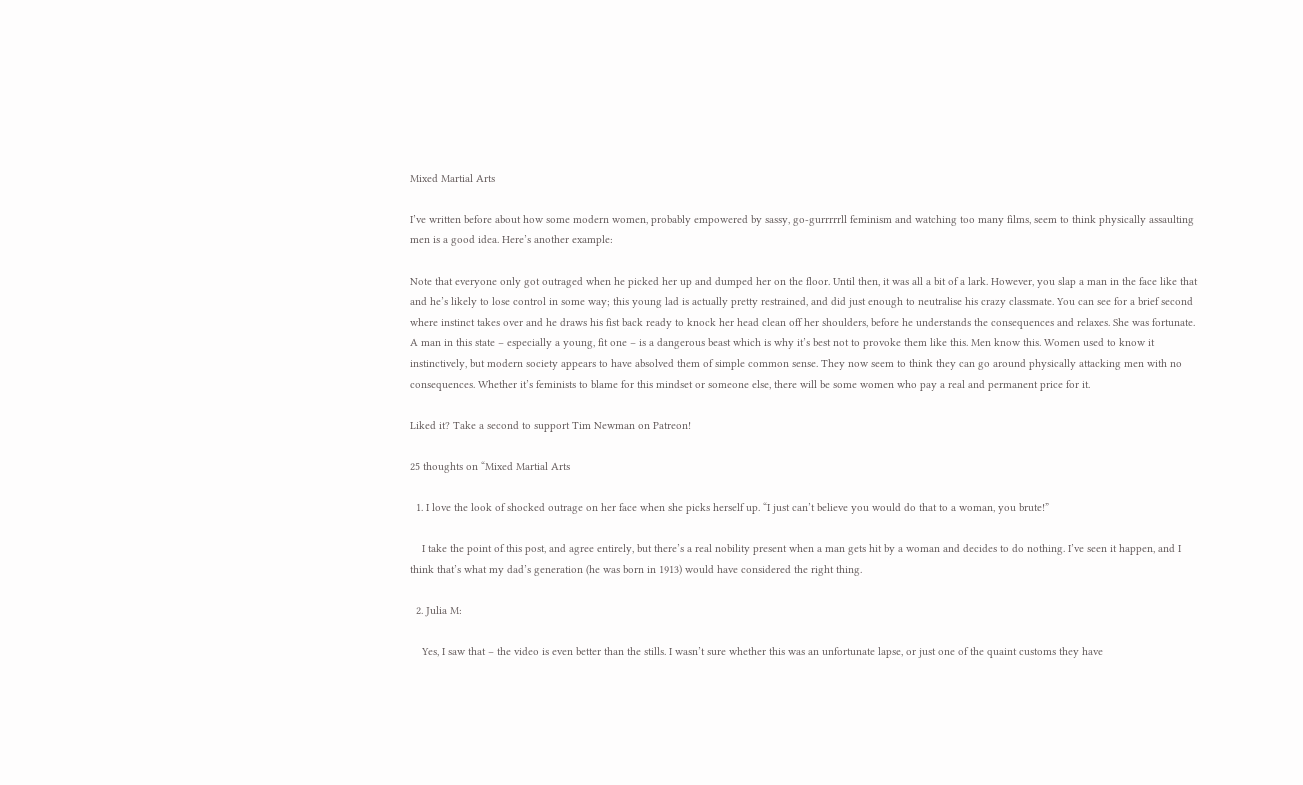Mixed Martial Arts

I’ve written before about how some modern women, probably empowered by sassy, go-gurrrrrll feminism and watching too many films, seem to think physically assaulting men is a good idea. Here’s another example:

Note that everyone only got outraged when he picked her up and dumped her on the floor. Until then, it was all a bit of a lark. However, you slap a man in the face like that and he’s likely to lose control in some way; this young lad is actually pretty restrained, and did just enough to neutralise his crazy classmate. You can see for a brief second where instinct takes over and he draws his fist back ready to knock her head clean off her shoulders, before he understands the consequences and relaxes. She was fortunate. A man in this state – especially a young, fit one – is a dangerous beast which is why it’s best not to provoke them like this. Men know this. Women used to know it instinctively, but modern society appears to have absolved them of simple common sense. They now seem to think they can go around physically attacking men with no consequences. Whether it’s feminists to blame for this mindset or someone else, there will be some women who pay a real and permanent price for it.

Liked it? Take a second to support Tim Newman on Patreon!

25 thoughts on “Mixed Martial Arts

  1. I love the look of shocked outrage on her face when she picks herself up. “I just can’t believe you would do that to a woman, you brute!”

    I take the point of this post, and agree entirely, but there’s a real nobility present when a man gets hit by a woman and decides to do nothing. I’ve seen it happen, and I think that’s what my dad’s generation (he was born in 1913) would have considered the right thing.

  2. Julia M:

    Yes, I saw that – the video is even better than the stills. I wasn’t sure whether this was an unfortunate lapse, or just one of the quaint customs they have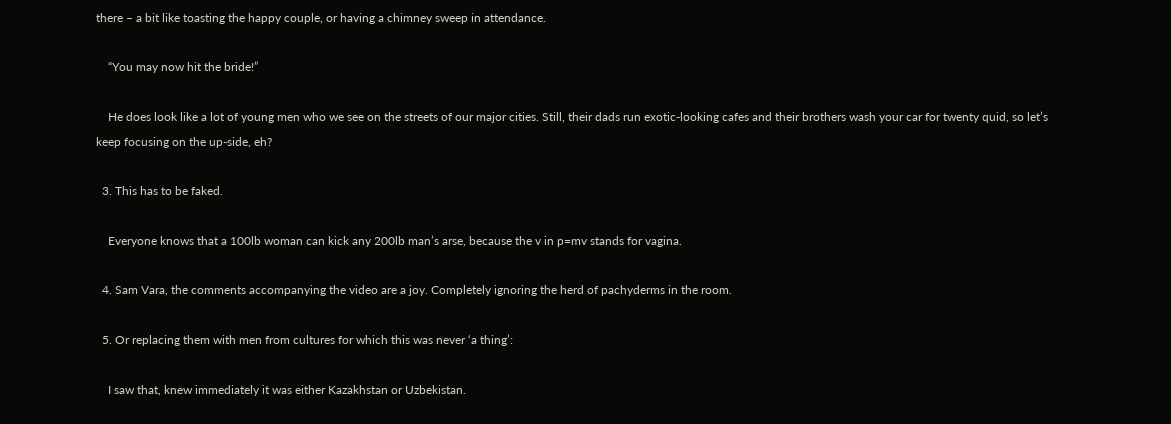there – a bit like toasting the happy couple, or having a chimney sweep in attendance.

    “You may now hit the bride!”

    He does look like a lot of young men who we see on the streets of our major cities. Still, their dads run exotic-looking cafes and their brothers wash your car for twenty quid, so let’s keep focusing on the up-side, eh?

  3. This has to be faked.

    Everyone knows that a 100lb woman can kick any 200lb man’s arse, because the v in p=mv stands for vagina.

  4. Sam Vara, the comments accompanying the video are a joy. Completely ignoring the herd of pachyderms in the room.

  5. Or replacing them with men from cultures for which this was never ‘a thing’:

    I saw that, knew immediately it was either Kazakhstan or Uzbekistan.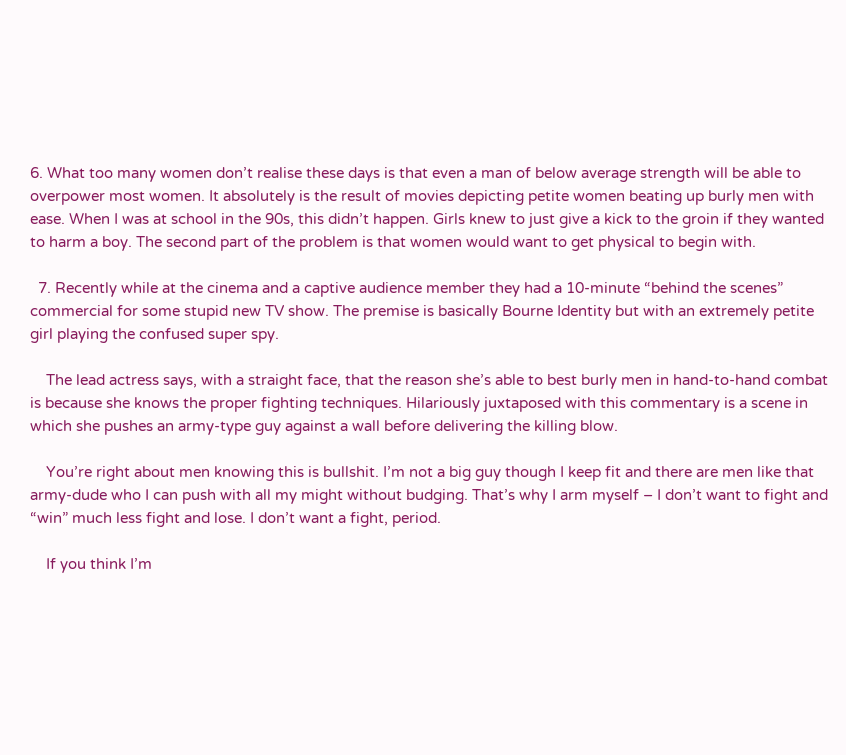6. What too many women don’t realise these days is that even a man of below average strength will be able to overpower most women. It absolutely is the result of movies depicting petite women beating up burly men with ease. When I was at school in the 90s, this didn’t happen. Girls knew to just give a kick to the groin if they wanted to harm a boy. The second part of the problem is that women would want to get physical to begin with.

  7. Recently while at the cinema and a captive audience member they had a 10-minute “behind the scenes” commercial for some stupid new TV show. The premise is basically Bourne Identity but with an extremely petite girl playing the confused super spy.

    The lead actress says, with a straight face, that the reason she’s able to best burly men in hand-to-hand combat is because she knows the proper fighting techniques. Hilariously juxtaposed with this commentary is a scene in which she pushes an army-type guy against a wall before delivering the killing blow.

    You’re right about men knowing this is bullshit. I’m not a big guy though I keep fit and there are men like that army-dude who I can push with all my might without budging. That’s why I arm myself – I don’t want to fight and “win” much less fight and lose. I don’t want a fight, period.

    If you think I’m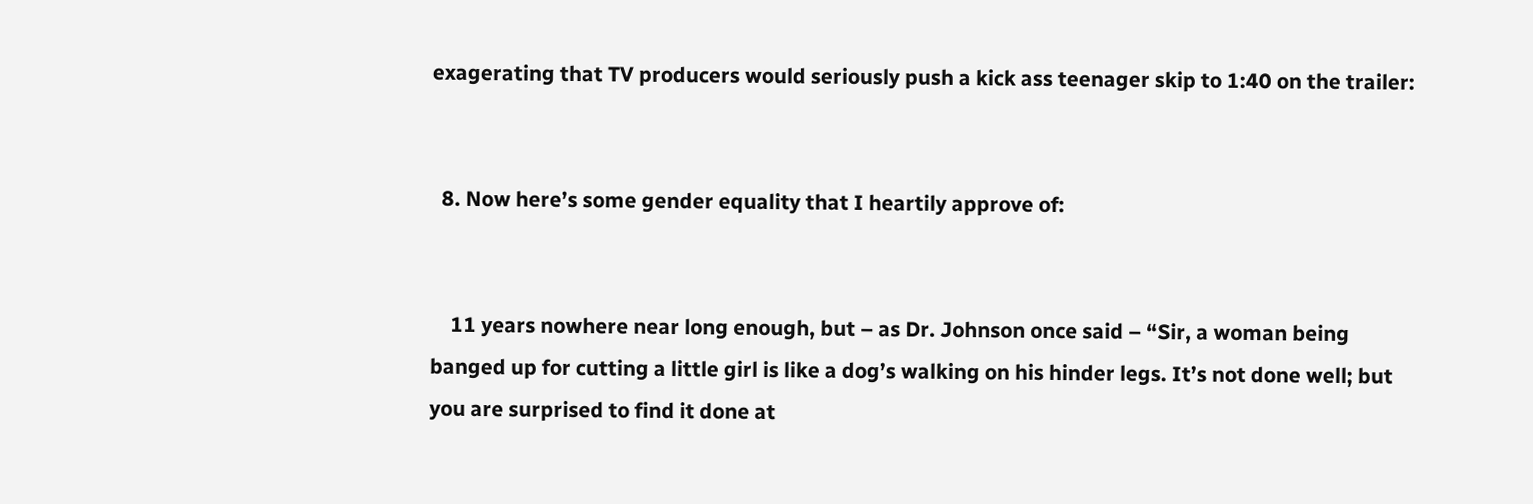exagerating that TV producers would seriously push a kick ass teenager skip to 1:40 on the trailer:


  8. Now here’s some gender equality that I heartily approve of:


    11 years nowhere near long enough, but – as Dr. Johnson once said – “Sir, a woman being banged up for cutting a little girl is like a dog’s walking on his hinder legs. It’s not done well; but you are surprised to find it done at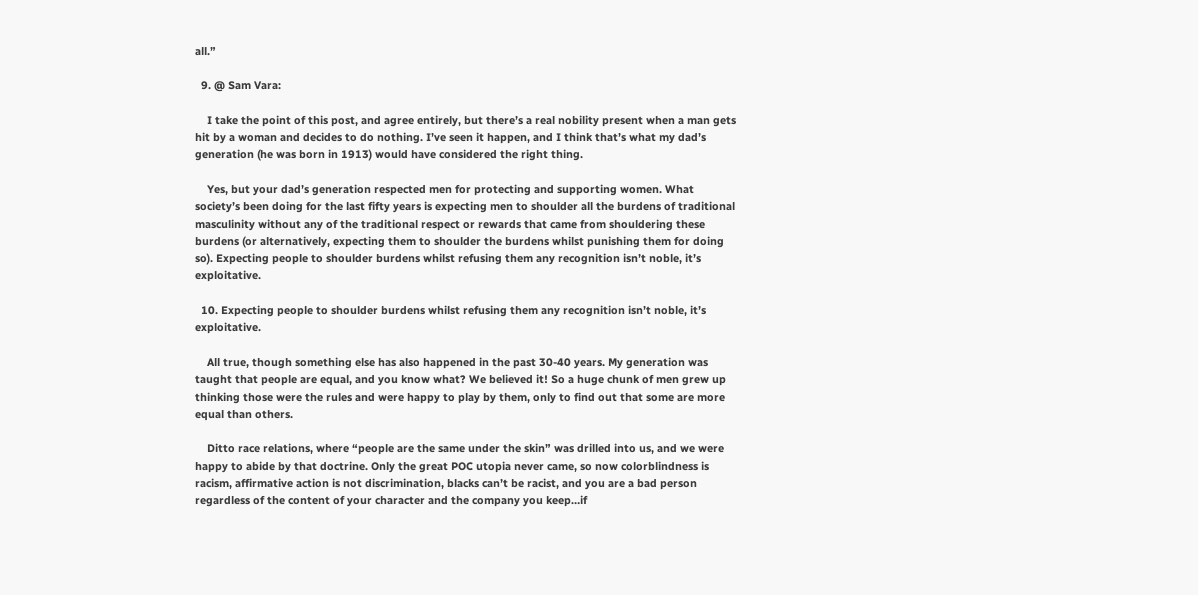all.”

  9. @ Sam Vara:

    I take the point of this post, and agree entirely, but there’s a real nobility present when a man gets hit by a woman and decides to do nothing. I’ve seen it happen, and I think that’s what my dad’s generation (he was born in 1913) would have considered the right thing.

    Yes, but your dad’s generation respected men for protecting and supporting women. What society’s been doing for the last fifty years is expecting men to shoulder all the burdens of traditional masculinity without any of the traditional respect or rewards that came from shouldering these burdens (or alternatively, expecting them to shoulder the burdens whilst punishing them for doing so). Expecting people to shoulder burdens whilst refusing them any recognition isn’t noble, it’s exploitative.

  10. Expecting people to shoulder burdens whilst refusing them any recognition isn’t noble, it’s exploitative.

    All true, though something else has also happened in the past 30-40 years. My generation was taught that people are equal, and you know what? We believed it! So a huge chunk of men grew up thinking those were the rules and were happy to play by them, only to find out that some are more equal than others.

    Ditto race relations, where “people are the same under the skin” was drilled into us, and we were happy to abide by that doctrine. Only the great POC utopia never came, so now colorblindness is racism, affirmative action is not discrimination, blacks can’t be racist, and you are a bad person regardless of the content of your character and the company you keep…if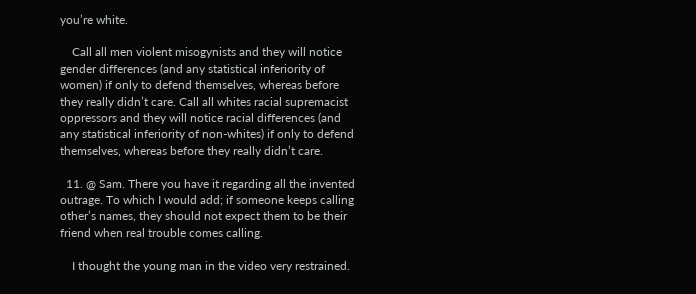you’re white.

    Call all men violent misogynists and they will notice gender differences (and any statistical inferiority of women) if only to defend themselves, whereas before they really didn’t care. Call all whites racial supremacist oppressors and they will notice racial differences (and any statistical inferiority of non-whites) if only to defend themselves, whereas before they really didn’t care.

  11. @ Sam. There you have it regarding all the invented outrage. To which I would add; if someone keeps calling other’s names, they should not expect them to be their friend when real trouble comes calling.

    I thought the young man in the video very restrained.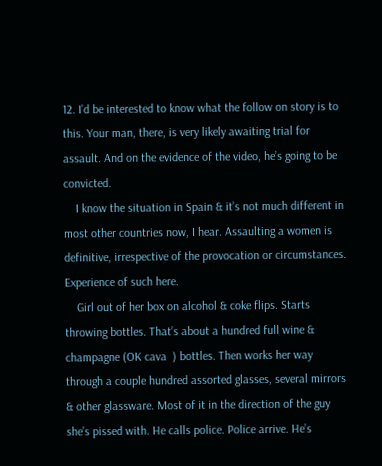12. I’d be interested to know what the follow on story is to this. Your man, there, is very likely awaiting trial for assault. And on the evidence of the video, he’s going to be convicted.
    I know the situation in Spain & it’s not much different in most other countries now, I hear. Assaulting a women is definitive, irrespective of the provocation or circumstances. Experience of such here.
    Girl out of her box on alcohol & coke flips. Starts throwing bottles. That’s about a hundred full wine & champagne (OK cava  ) bottles. Then works her way through a couple hundred assorted glasses, several mirrors & other glassware. Most of it in the direction of the guy she’s pissed with. He calls police. Police arrive. He’s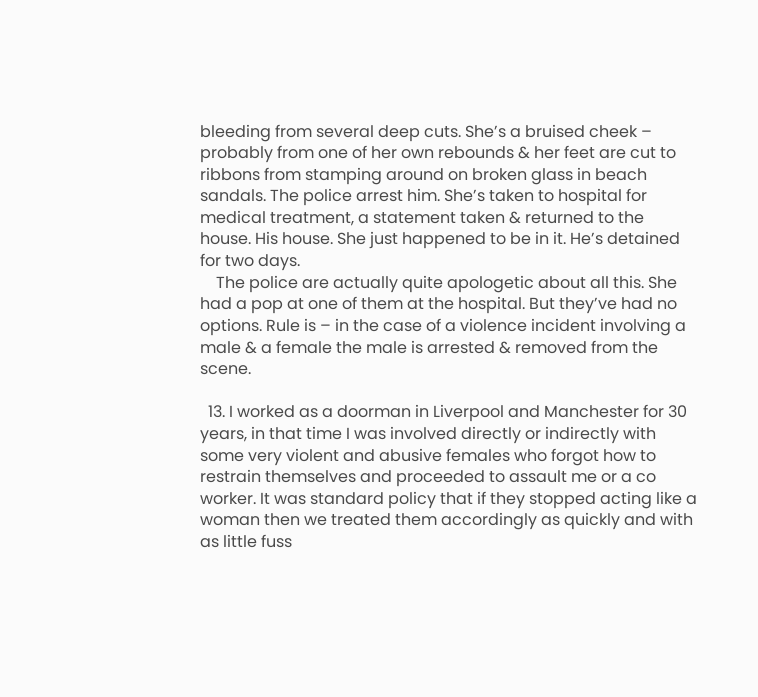bleeding from several deep cuts. She’s a bruised cheek – probably from one of her own rebounds & her feet are cut to ribbons from stamping around on broken glass in beach sandals. The police arrest him. She’s taken to hospital for medical treatment, a statement taken & returned to the house. His house. She just happened to be in it. He’s detained for two days.
    The police are actually quite apologetic about all this. She had a pop at one of them at the hospital. But they’ve had no options. Rule is – in the case of a violence incident involving a male & a female the male is arrested & removed from the scene.

  13. I worked as a doorman in Liverpool and Manchester for 30 years, in that time I was involved directly or indirectly with some very violent and abusive females who forgot how to restrain themselves and proceeded to assault me or a co worker. It was standard policy that if they stopped acting like a woman then we treated them accordingly as quickly and with as little fuss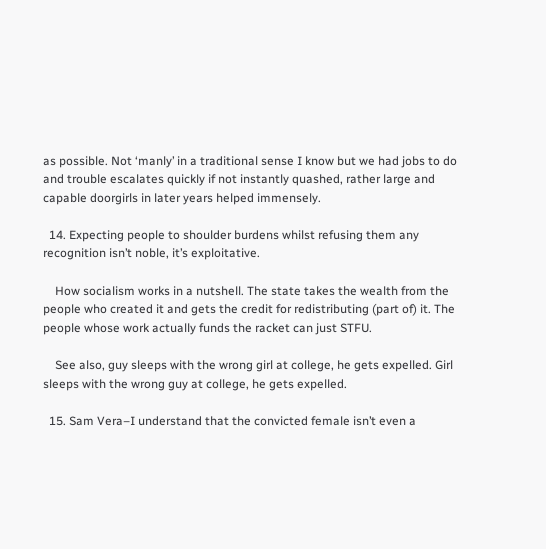as possible. Not ‘manly’ in a traditional sense I know but we had jobs to do and trouble escalates quickly if not instantly quashed, rather large and capable doorgirls in later years helped immensely.

  14. Expecting people to shoulder burdens whilst refusing them any recognition isn’t noble, it’s exploitative.

    How socialism works in a nutshell. The state takes the wealth from the people who created it and gets the credit for redistributing (part of) it. The people whose work actually funds the racket can just STFU.

    See also, guy sleeps with the wrong girl at college, he gets expelled. Girl sleeps with the wrong guy at college, he gets expelled.

  15. Sam Vera–I understand that the convicted female isn’t even a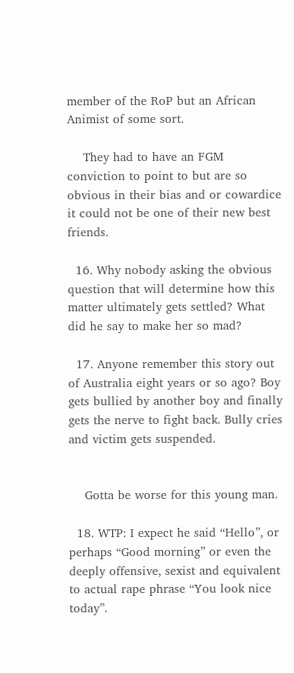member of the RoP but an African Animist of some sort.

    They had to have an FGM conviction to point to but are so obvious in their bias and or cowardice it could not be one of their new best friends.

  16. Why nobody asking the obvious question that will determine how this matter ultimately gets settled? What did he say to make her so mad?

  17. Anyone remember this story out of Australia eight years or so ago? Boy gets bullied by another boy and finally gets the nerve to fight back. Bully cries and victim gets suspended.


    Gotta be worse for this young man.

  18. WTP: I expect he said “Hello”, or perhaps “Good morning” or even the deeply offensive, sexist and equivalent to actual rape phrase “You look nice today”.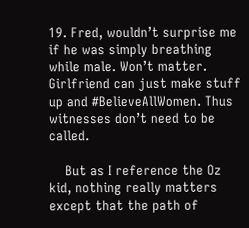19. Fred, wouldn’t surprise me if he was simply breathing while male. Won’t matter. Girlfriend can just make stuff up and #BelieveAllWomen. Thus witnesses don’t need to be called.

    But as I reference the Oz kid, nothing really matters except that the path of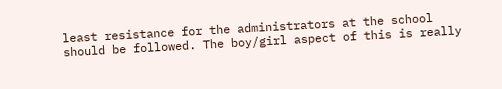least resistance for the administrators at the school should be followed. The boy/girl aspect of this is really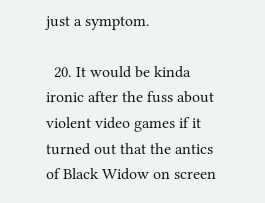just a symptom.

  20. It would be kinda ironic after the fuss about violent video games if it turned out that the antics of Black Widow on screen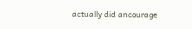actually did ancourage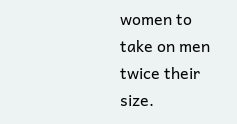women to take on men twice their size.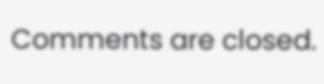Comments are closed.